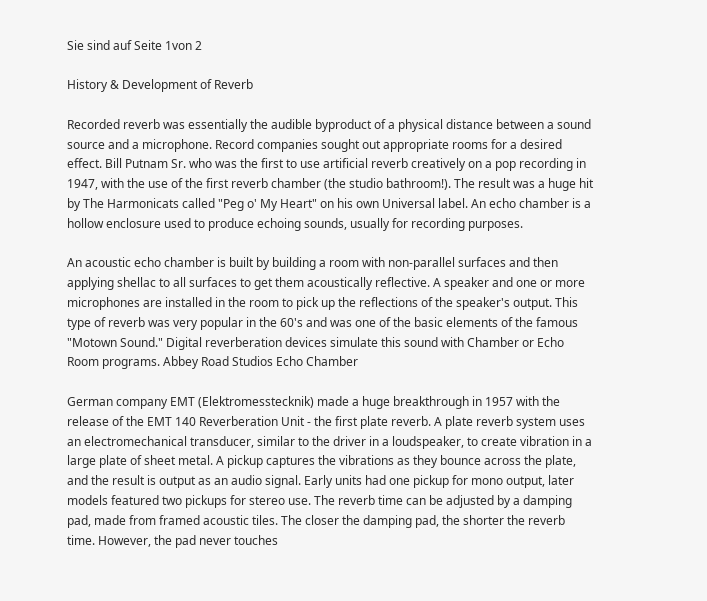Sie sind auf Seite 1von 2

History & Development of Reverb

Recorded reverb was essentially the audible byproduct of a physical distance between a sound source and a microphone. Record companies sought out appropriate rooms for a desired effect. Bill Putnam Sr. who was the first to use artificial reverb creatively on a pop recording in 1947, with the use of the first reverb chamber (the studio bathroom!). The result was a huge hit by The Harmonicats called "Peg o' My Heart" on his own Universal label. An echo chamber is a hollow enclosure used to produce echoing sounds, usually for recording purposes.

An acoustic echo chamber is built by building a room with non-parallel surfaces and then applying shellac to all surfaces to get them acoustically reflective. A speaker and one or more microphones are installed in the room to pick up the reflections of the speaker's output. This type of reverb was very popular in the 60's and was one of the basic elements of the famous "Motown Sound." Digital reverberation devices simulate this sound with Chamber or Echo Room programs. Abbey Road Studios Echo Chamber

German company EMT (Elektromesstecknik) made a huge breakthrough in 1957 with the release of the EMT 140 Reverberation Unit - the first plate reverb. A plate reverb system uses an electromechanical transducer, similar to the driver in a loudspeaker, to create vibration in a large plate of sheet metal. A pickup captures the vibrations as they bounce across the plate, and the result is output as an audio signal. Early units had one pickup for mono output, later models featured two pickups for stereo use. The reverb time can be adjusted by a damping pad, made from framed acoustic tiles. The closer the damping pad, the shorter the reverb time. However, the pad never touches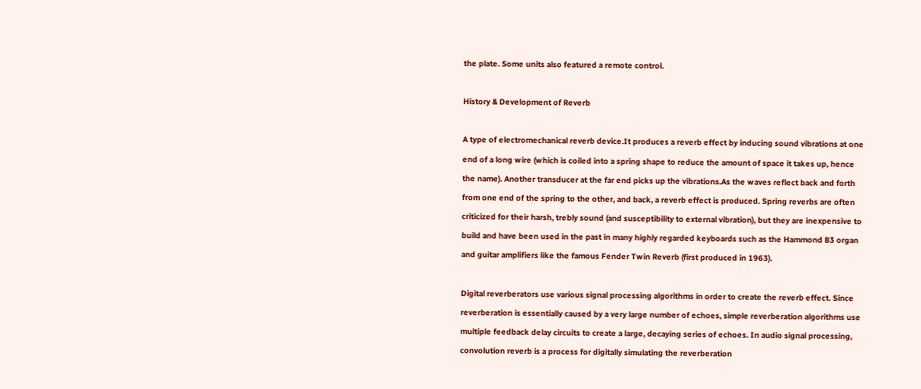the plate. Some units also featured a remote control.

History & Development of Reverb

A type of electromechanical reverb device.It produces a reverb effect by inducing sound vibrations at one end of a long wire (which is coiled into a spring shape to reduce the amount of space it takes up, hence the name). Another transducer at the far end picks up the vibrations.As the waves reflect back and forth from one end of the spring to the other, and back, a reverb effect is produced. Spring reverbs are often criticized for their harsh, trebly sound (and susceptibility to external vibration), but they are inexpensive to build and have been used in the past in many highly regarded keyboards such as the Hammond B3 organ and guitar amplifiers like the famous Fender Twin Reverb (first produced in 1963).

Digital reverberators use various signal processing algorithms in order to create the reverb effect. Since reverberation is essentially caused by a very large number of echoes, simple reverberation algorithms use multiple feedback delay circuits to create a large, decaying series of echoes. In audio signal processing, convolution reverb is a process for digitally simulating the reverberation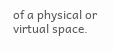of a physical or virtual space.